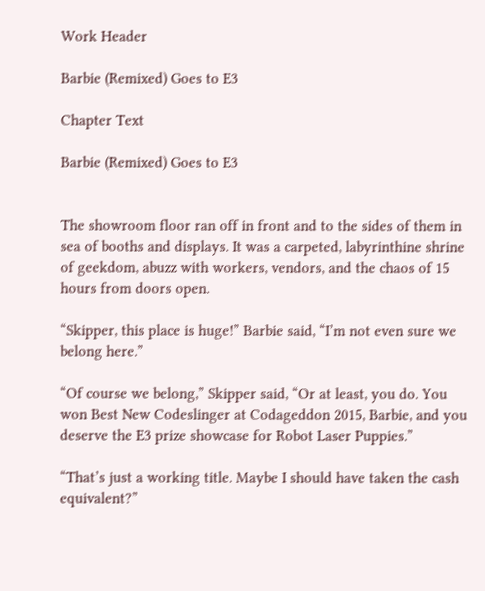Work Header

Barbie (Remixed) Goes to E3

Chapter Text

Barbie (Remixed) Goes to E3


The showroom floor ran off in front and to the sides of them in sea of booths and displays. It was a carpeted, labyrinthine shrine of geekdom, abuzz with workers, vendors, and the chaos of 15 hours from doors open.

“Skipper, this place is huge!” Barbie said, “I’m not even sure we belong here.”

“Of course we belong,” Skipper said, “Or at least, you do. You won Best New Codeslinger at Codageddon 2015, Barbie, and you deserve the E3 prize showcase for Robot Laser Puppies.”

“That’s just a working title. Maybe I should have taken the cash equivalent?”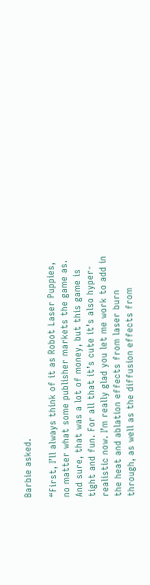Barbie asked.

“First, I’ll always think of it as Robot Laser Puppies, no matter what some publisher markets the game as. And sure, that was a lot of money, but this game is tight and fun. For all that it’s cute it’s also hyper-realistic now. I’m really glad you let me work to add in the heat and ablation effects from laser burn through, as well as the diffusion effects from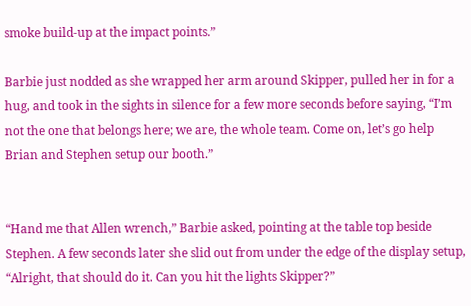smoke build-up at the impact points.”

Barbie just nodded as she wrapped her arm around Skipper, pulled her in for a hug, and took in the sights in silence for a few more seconds before saying, “I’m not the one that belongs here; we are, the whole team. Come on, let’s go help Brian and Stephen setup our booth.”


“Hand me that Allen wrench,” Barbie asked, pointing at the table top beside Stephen. A few seconds later she slid out from under the edge of the display setup, “Alright, that should do it. Can you hit the lights Skipper?”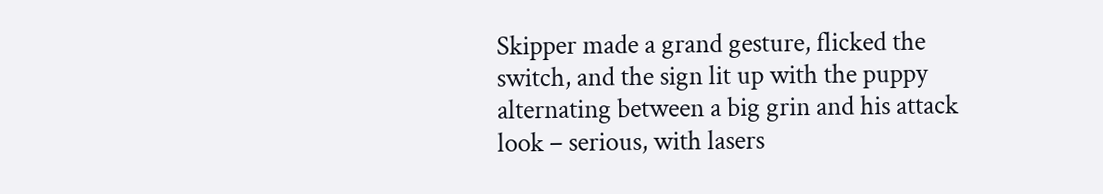Skipper made a grand gesture, flicked the switch, and the sign lit up with the puppy alternating between a big grin and his attack look – serious, with lasers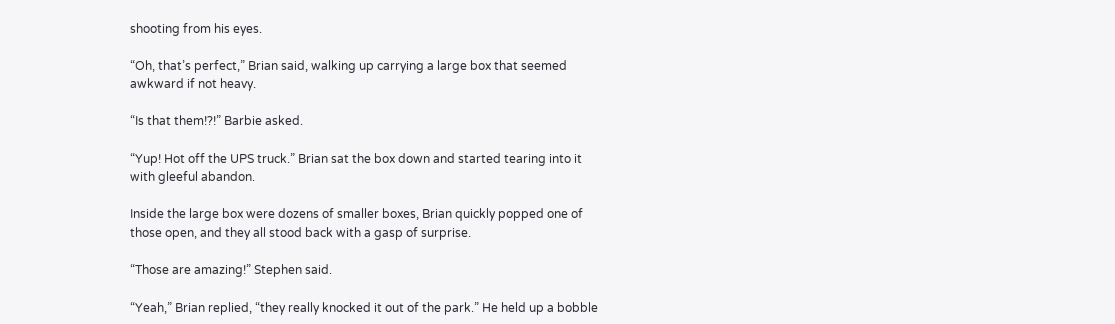shooting from his eyes.

“Oh, that’s perfect,” Brian said, walking up carrying a large box that seemed awkward if not heavy.

“Is that them!?!” Barbie asked.

“Yup! Hot off the UPS truck.” Brian sat the box down and started tearing into it with gleeful abandon.

Inside the large box were dozens of smaller boxes, Brian quickly popped one of those open, and they all stood back with a gasp of surprise.

“Those are amazing!” Stephen said.

“Yeah,” Brian replied, “they really knocked it out of the park.” He held up a bobble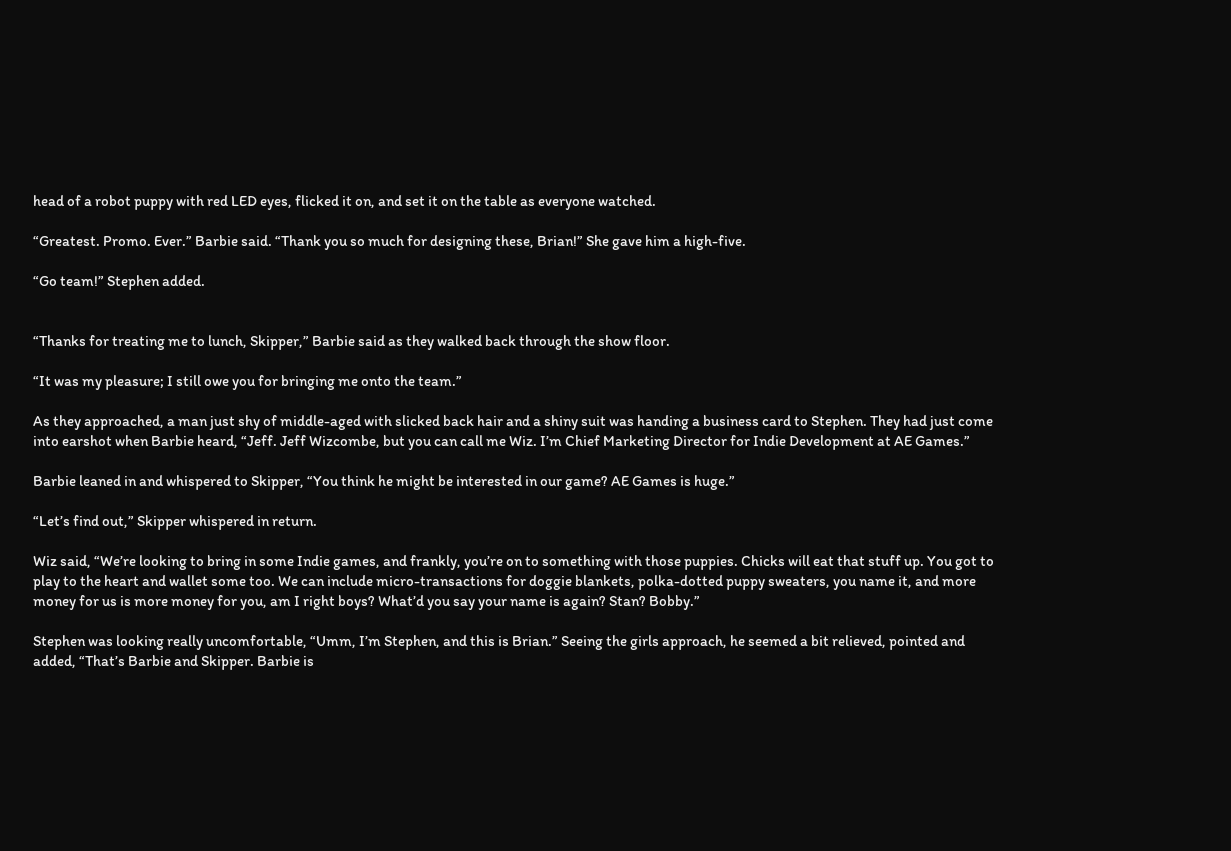head of a robot puppy with red LED eyes, flicked it on, and set it on the table as everyone watched.

“Greatest. Promo. Ever.” Barbie said. “Thank you so much for designing these, Brian!” She gave him a high-five.

“Go team!” Stephen added.


“Thanks for treating me to lunch, Skipper,” Barbie said as they walked back through the show floor.

“It was my pleasure; I still owe you for bringing me onto the team.”

As they approached, a man just shy of middle-aged with slicked back hair and a shiny suit was handing a business card to Stephen. They had just come into earshot when Barbie heard, “Jeff. Jeff Wizcombe, but you can call me Wiz. I’m Chief Marketing Director for Indie Development at AE Games.”

Barbie leaned in and whispered to Skipper, “You think he might be interested in our game? AE Games is huge.”

“Let’s find out,” Skipper whispered in return.

Wiz said, “We’re looking to bring in some Indie games, and frankly, you’re on to something with those puppies. Chicks will eat that stuff up. You got to play to the heart and wallet some too. We can include micro-transactions for doggie blankets, polka-dotted puppy sweaters, you name it, and more money for us is more money for you, am I right boys? What’d you say your name is again? Stan? Bobby.”

Stephen was looking really uncomfortable, “Umm, I’m Stephen, and this is Brian.” Seeing the girls approach, he seemed a bit relieved, pointed and added, “That’s Barbie and Skipper. Barbie is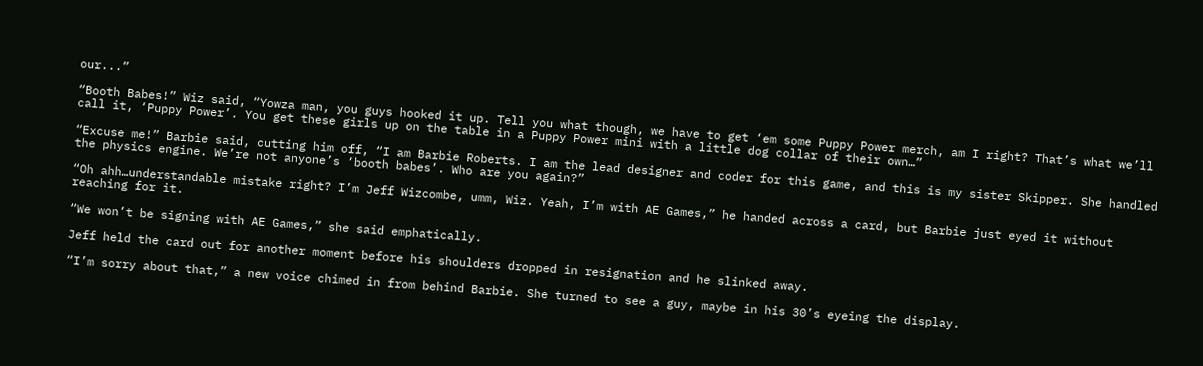our...”

“Booth Babes!” Wiz said, “Yowza man, you guys hooked it up. Tell you what though, we have to get ‘em some Puppy Power merch, am I right? That’s what we’ll call it, ‘Puppy Power’. You get these girls up on the table in a Puppy Power mini with a little dog collar of their own…”

“Excuse me!” Barbie said, cutting him off, “I am Barbie Roberts. I am the lead designer and coder for this game, and this is my sister Skipper. She handled the physics engine. We’re not anyone’s ‘booth babes’. Who are you again?”

“Oh ahh…understandable mistake right? I’m Jeff Wizcombe, umm, Wiz. Yeah, I’m with AE Games,” he handed across a card, but Barbie just eyed it without reaching for it.

“We won’t be signing with AE Games,” she said emphatically.

Jeff held the card out for another moment before his shoulders dropped in resignation and he slinked away.

“I’m sorry about that,” a new voice chimed in from behind Barbie. She turned to see a guy, maybe in his 30’s eyeing the display.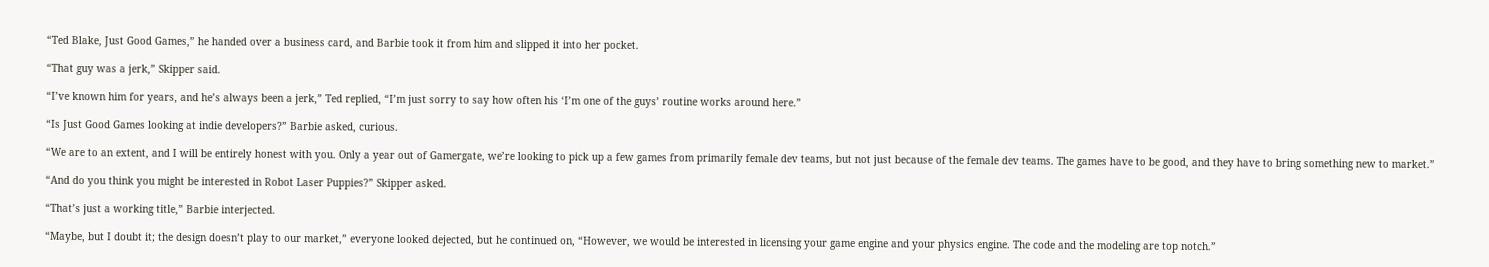“Ted Blake, Just Good Games,” he handed over a business card, and Barbie took it from him and slipped it into her pocket.

“That guy was a jerk,” Skipper said.

“I’ve known him for years, and he’s always been a jerk,” Ted replied, “I’m just sorry to say how often his ‘I’m one of the guys’ routine works around here.”

“Is Just Good Games looking at indie developers?” Barbie asked, curious.

“We are to an extent, and I will be entirely honest with you. Only a year out of Gamergate, we’re looking to pick up a few games from primarily female dev teams, but not just because of the female dev teams. The games have to be good, and they have to bring something new to market.”

“And do you think you might be interested in Robot Laser Puppies?” Skipper asked.

“That’s just a working title,” Barbie interjected.

“Maybe, but I doubt it; the design doesn’t play to our market,” everyone looked dejected, but he continued on, “However, we would be interested in licensing your game engine and your physics engine. The code and the modeling are top notch.”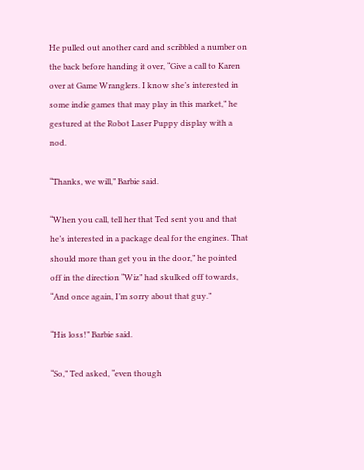He pulled out another card and scribbled a number on the back before handing it over, “Give a call to Karen over at Game Wranglers. I know she’s interested in some indie games that may play in this market,” he gestured at the Robot Laser Puppy display with a nod.

“Thanks, we will,” Barbie said.

“When you call, tell her that Ted sent you and that he’s interested in a package deal for the engines. That should more than get you in the door,” he pointed off in the direction “Wiz” had skulked off towards, “And once again, I’m sorry about that guy.”

“His loss!” Barbie said.

“So,” Ted asked, “even though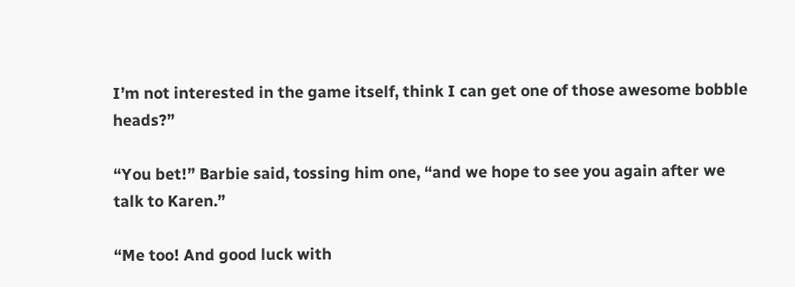I’m not interested in the game itself, think I can get one of those awesome bobble heads?”

“You bet!” Barbie said, tossing him one, “and we hope to see you again after we talk to Karen.”

“Me too! And good luck with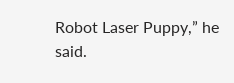Robot Laser Puppy,” he said.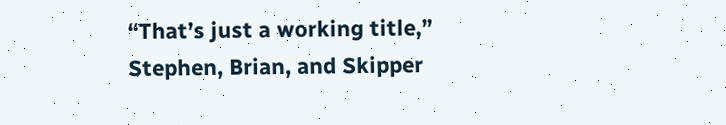“That’s just a working title,” Stephen, Brian, and Skipper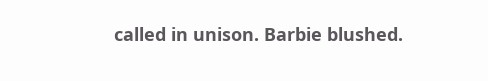called in unison. Barbie blushed.